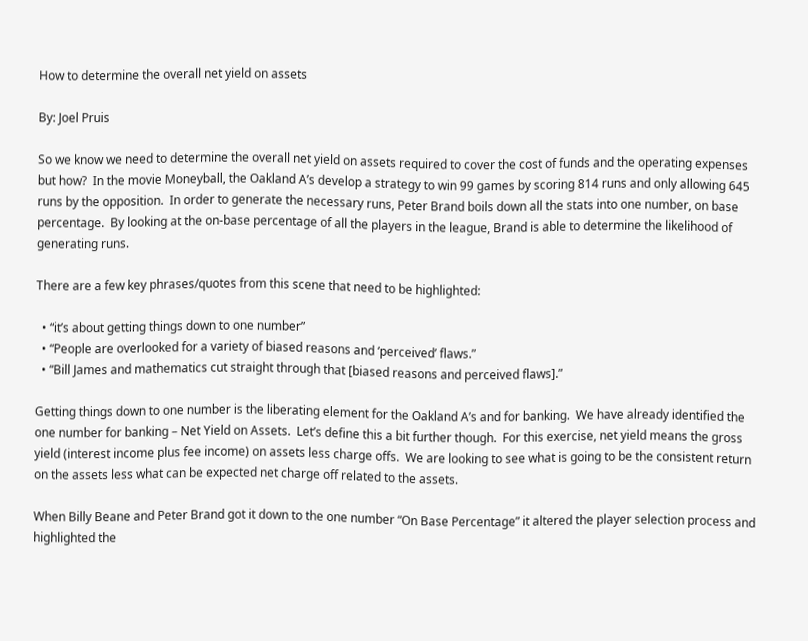How to determine the overall net yield on assets

By: Joel Pruis

So we know we need to determine the overall net yield on assets required to cover the cost of funds and the operating expenses but how?  In the movie Moneyball, the Oakland A’s develop a strategy to win 99 games by scoring 814 runs and only allowing 645 runs by the opposition.  In order to generate the necessary runs, Peter Brand boils down all the stats into one number, on base percentage.  By looking at the on-base percentage of all the players in the league, Brand is able to determine the likelihood of generating runs.

There are a few key phrases/quotes from this scene that need to be highlighted:

  • “it’s about getting things down to one number”
  • “People are overlooked for a variety of biased reasons and ‘perceived’ flaws.”
  • “Bill James and mathematics cut straight through that [biased reasons and perceived flaws].”

Getting things down to one number is the liberating element for the Oakland A’s and for banking.  We have already identified the one number for banking – Net Yield on Assets.  Let’s define this a bit further though.  For this exercise, net yield means the gross yield (interest income plus fee income) on assets less charge offs.  We are looking to see what is going to be the consistent return on the assets less what can be expected net charge off related to the assets.

When Billy Beane and Peter Brand got it down to the one number “On Base Percentage” it altered the player selection process and highlighted the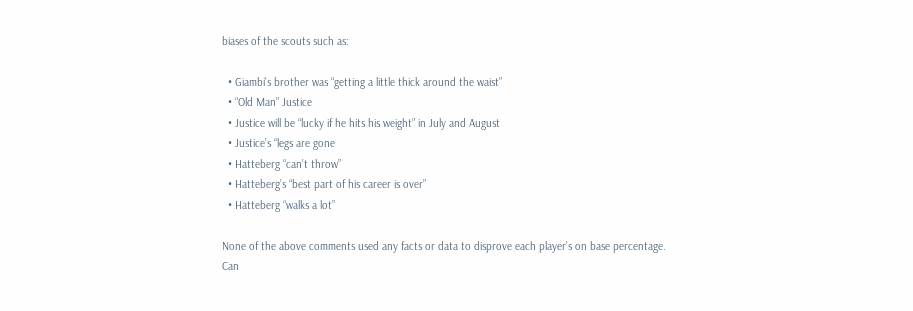biases of the scouts such as:

  • Giambi’s brother was “getting a little thick around the waist”
  • “Old Man” Justice
  • Justice will be “lucky if he hits his weight” in July and August
  • Justice’s “legs are gone
  • Hatteberg “can’t throw”
  • Hatteberg’s “best part of his career is over”
  • Hatteberg “walks a lot”

None of the above comments used any facts or data to disprove each player’s on base percentage.  Can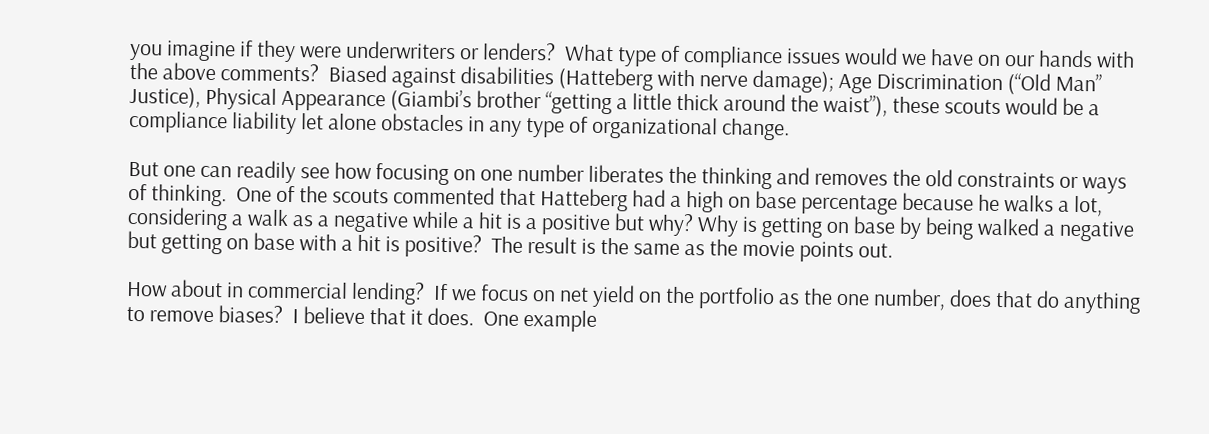you imagine if they were underwriters or lenders?  What type of compliance issues would we have on our hands with the above comments?  Biased against disabilities (Hatteberg with nerve damage); Age Discrimination (“Old Man” Justice), Physical Appearance (Giambi’s brother “getting a little thick around the waist”), these scouts would be a compliance liability let alone obstacles in any type of organizational change.

But one can readily see how focusing on one number liberates the thinking and removes the old constraints or ways of thinking.  One of the scouts commented that Hatteberg had a high on base percentage because he walks a lot, considering a walk as a negative while a hit is a positive but why? Why is getting on base by being walked a negative but getting on base with a hit is positive?  The result is the same as the movie points out.

How about in commercial lending?  If we focus on net yield on the portfolio as the one number, does that do anything to remove biases?  I believe that it does.  One example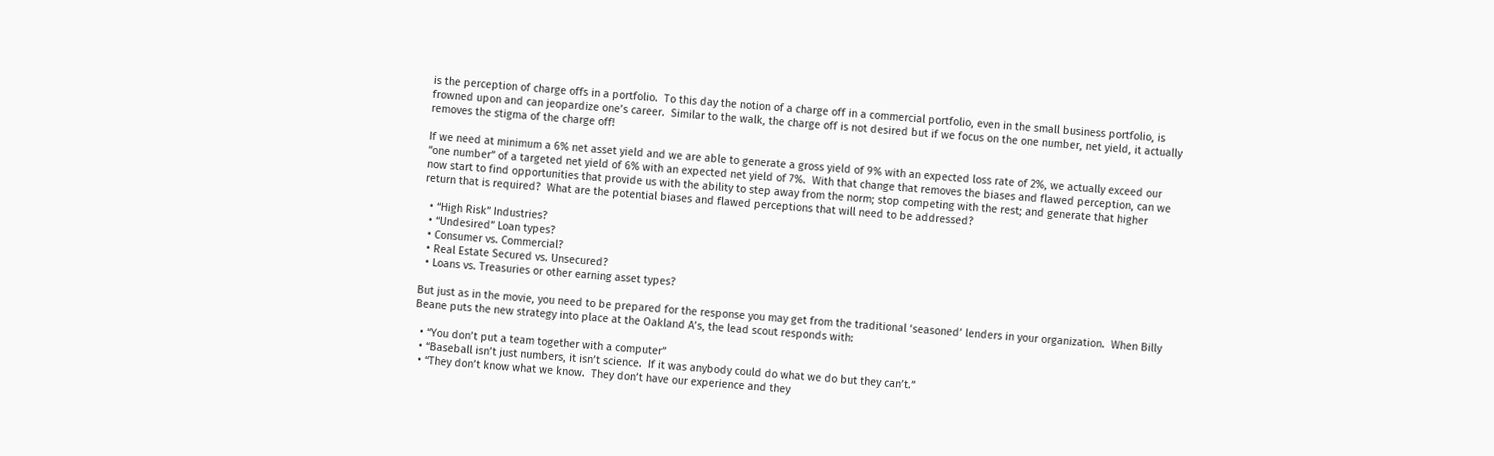is the perception of charge offs in a portfolio.  To this day the notion of a charge off in a commercial portfolio, even in the small business portfolio, is frowned upon and can jeopardize one’s career.  Similar to the walk, the charge off is not desired but if we focus on the one number, net yield, it actually removes the stigma of the charge off!

If we need at minimum a 6% net asset yield and we are able to generate a gross yield of 9% with an expected loss rate of 2%, we actually exceed our “one number” of a targeted net yield of 6% with an expected net yield of 7%.  With that change that removes the biases and flawed perception, can we now start to find opportunities that provide us with the ability to step away from the norm; stop competing with the rest; and generate that higher return that is required?  What are the potential biases and flawed perceptions that will need to be addressed?

  • “High Risk” Industries?
  • “Undesired” Loan types?
  • Consumer vs. Commercial?
  • Real Estate Secured vs. Unsecured?
  • Loans vs. Treasuries or other earning asset types?

But just as in the movie, you need to be prepared for the response you may get from the traditional ‘seasoned’ lenders in your organization.  When Billy Beane puts the new strategy into place at the Oakland A’s, the lead scout responds with:

  • “You don’t put a team together with a computer”
  • “Baseball isn’t just numbers, it isn’t science.  If it was anybody could do what we do but they can’t.”
  • “They don’t know what we know.  They don’t have our experience and they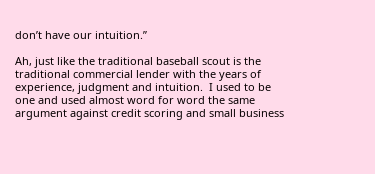don’t have our intuition.”

Ah, just like the traditional baseball scout is the traditional commercial lender with the years of experience, judgment and intuition.  I used to be one and used almost word for word the same argument against credit scoring and small business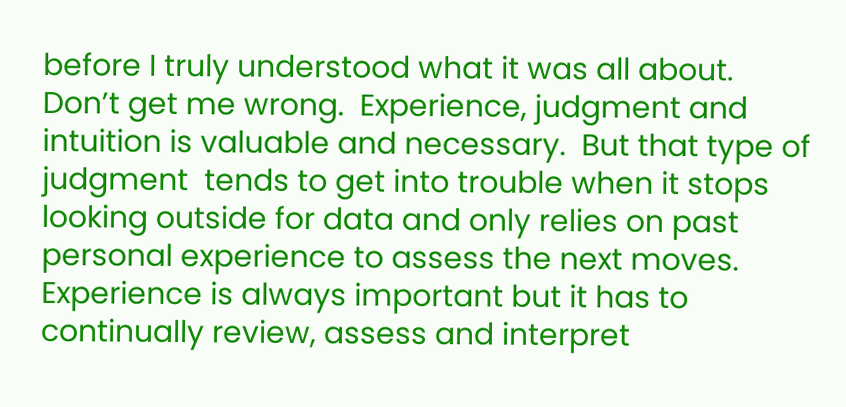before I truly understood what it was all about.  Don’t get me wrong.  Experience, judgment and intuition is valuable and necessary.  But that type of judgment  tends to get into trouble when it stops looking outside for data and only relies on past personal experience to assess the next moves.  Experience is always important but it has to continually review, assess and interpret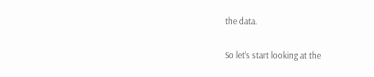the data.

So let’s start looking at the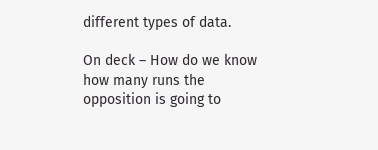different types of data.

On deck – How do we know how many runs the opposition is going to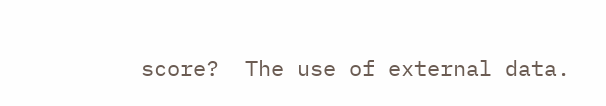score?  The use of external data.